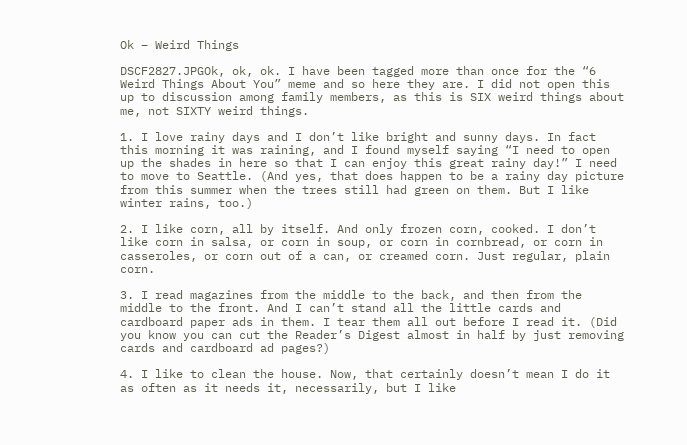Ok – Weird Things

DSCF2827.JPGOk, ok, ok. I have been tagged more than once for the “6 Weird Things About You” meme and so here they are. I did not open this up to discussion among family members, as this is SIX weird things about me, not SIXTY weird things.

1. I love rainy days and I don’t like bright and sunny days. In fact this morning it was raining, and I found myself saying “I need to open up the shades in here so that I can enjoy this great rainy day!” I need to move to Seattle. (And yes, that does happen to be a rainy day picture from this summer when the trees still had green on them. But I like winter rains, too.)

2. I like corn, all by itself. And only frozen corn, cooked. I don’t like corn in salsa, or corn in soup, or corn in cornbread, or corn in casseroles, or corn out of a can, or creamed corn. Just regular, plain corn.

3. I read magazines from the middle to the back, and then from the middle to the front. And I can’t stand all the little cards and cardboard paper ads in them. I tear them all out before I read it. (Did you know you can cut the Reader’s Digest almost in half by just removing cards and cardboard ad pages?)

4. I like to clean the house. Now, that certainly doesn’t mean I do it as often as it needs it, necessarily, but I like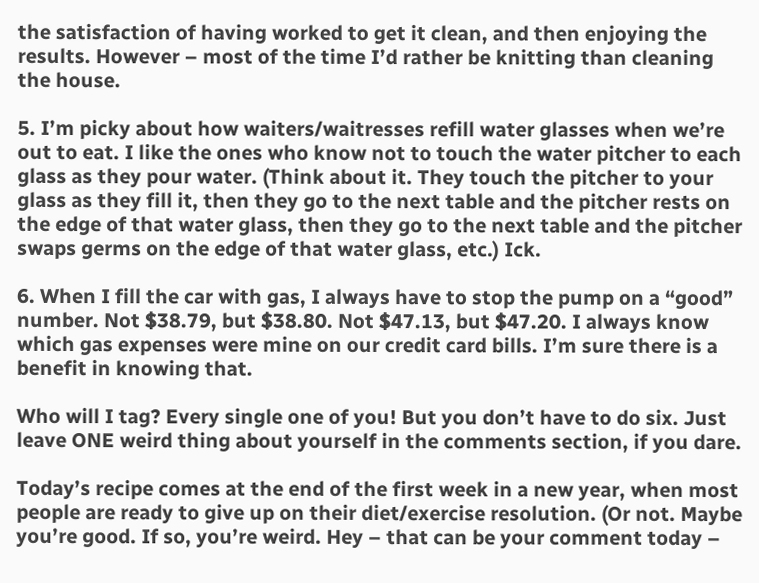the satisfaction of having worked to get it clean, and then enjoying the results. However – most of the time I’d rather be knitting than cleaning the house.

5. I’m picky about how waiters/waitresses refill water glasses when we’re out to eat. I like the ones who know not to touch the water pitcher to each glass as they pour water. (Think about it. They touch the pitcher to your glass as they fill it, then they go to the next table and the pitcher rests on the edge of that water glass, then they go to the next table and the pitcher swaps germs on the edge of that water glass, etc.) Ick.

6. When I fill the car with gas, I always have to stop the pump on a “good” number. Not $38.79, but $38.80. Not $47.13, but $47.20. I always know which gas expenses were mine on our credit card bills. I’m sure there is a benefit in knowing that.

Who will I tag? Every single one of you! But you don’t have to do six. Just leave ONE weird thing about yourself in the comments section, if you dare.

Today’s recipe comes at the end of the first week in a new year, when most people are ready to give up on their diet/exercise resolution. (Or not. Maybe you’re good. If so, you’re weird. Hey – that can be your comment today –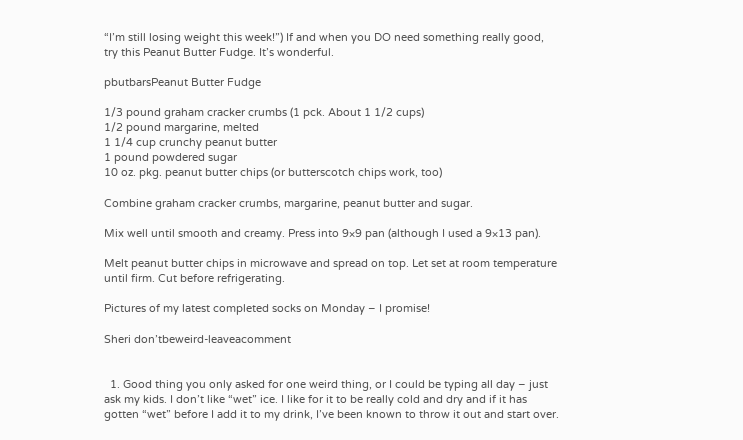“I’m still losing weight this week!”) If and when you DO need something really good, try this Peanut Butter Fudge. It’s wonderful.

pbutbarsPeanut Butter Fudge

1/3 pound graham cracker crumbs (1 pck. About 1 1/2 cups)
1/2 pound margarine, melted
1 1/4 cup crunchy peanut butter
1 pound powdered sugar
10 oz. pkg. peanut butter chips (or butterscotch chips work, too)

Combine graham cracker crumbs, margarine, peanut butter and sugar.

Mix well until smooth and creamy. Press into 9×9 pan (although I used a 9×13 pan).

Melt peanut butter chips in microwave and spread on top. Let set at room temperature until firm. Cut before refrigerating.

Pictures of my latest completed socks on Monday – I promise!

Sheri don’tbeweird-leaveacomment


  1. Good thing you only asked for one weird thing, or I could be typing all day – just ask my kids. I don’t like “wet” ice. I like for it to be really cold and dry and if it has gotten “wet” before I add it to my drink, I’ve been known to throw it out and start over.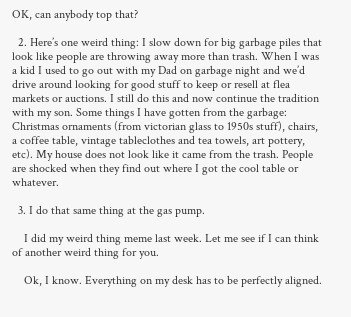OK, can anybody top that?

  2. Here’s one weird thing: I slow down for big garbage piles that look like people are throwing away more than trash. When I was a kid I used to go out with my Dad on garbage night and we’d drive around looking for good stuff to keep or resell at flea markets or auctions. I still do this and now continue the tradition with my son. Some things I have gotten from the garbage: Christmas ornaments (from victorian glass to 1950s stuff), chairs, a coffee table, vintage tableclothes and tea towels, art pottery, etc). My house does not look like it came from the trash. People are shocked when they find out where I got the cool table or whatever.

  3. I do that same thing at the gas pump.

    I did my weird thing meme last week. Let me see if I can think of another weird thing for you.

    Ok, I know. Everything on my desk has to be perfectly aligned.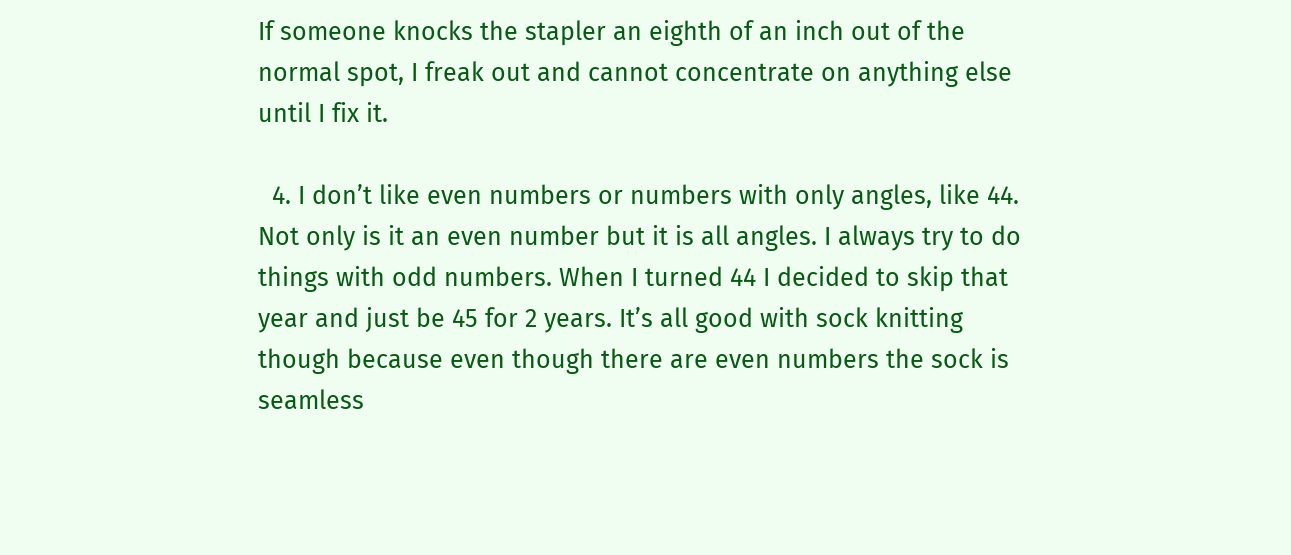If someone knocks the stapler an eighth of an inch out of the normal spot, I freak out and cannot concentrate on anything else until I fix it.

  4. I don’t like even numbers or numbers with only angles, like 44. Not only is it an even number but it is all angles. I always try to do things with odd numbers. When I turned 44 I decided to skip that year and just be 45 for 2 years. It’s all good with sock knitting though because even though there are even numbers the sock is seamless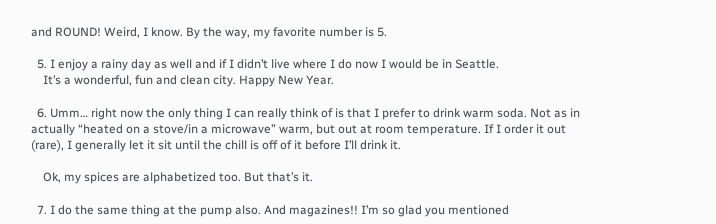and ROUND! Weird, I know. By the way, my favorite number is 5.

  5. I enjoy a rainy day as well and if I didn’t live where I do now I would be in Seattle.
    It’s a wonderful, fun and clean city. Happy New Year.

  6. Umm… right now the only thing I can really think of is that I prefer to drink warm soda. Not as in actually “heated on a stove/in a microwave” warm, but out at room temperature. If I order it out (rare), I generally let it sit until the chill is off of it before I’ll drink it.

    Ok, my spices are alphabetized too. But that’s it.

  7. I do the same thing at the pump also. And magazines!! I’m so glad you mentioned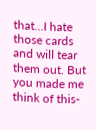that…I hate those cards and will tear them out. But you made me think of this-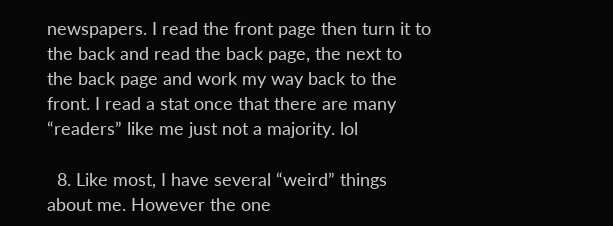newspapers. I read the front page then turn it to the back and read the back page, the next to the back page and work my way back to the front. I read a stat once that there are many “readers” like me just not a majority. lol

  8. Like most, I have several “weird” things about me. However the one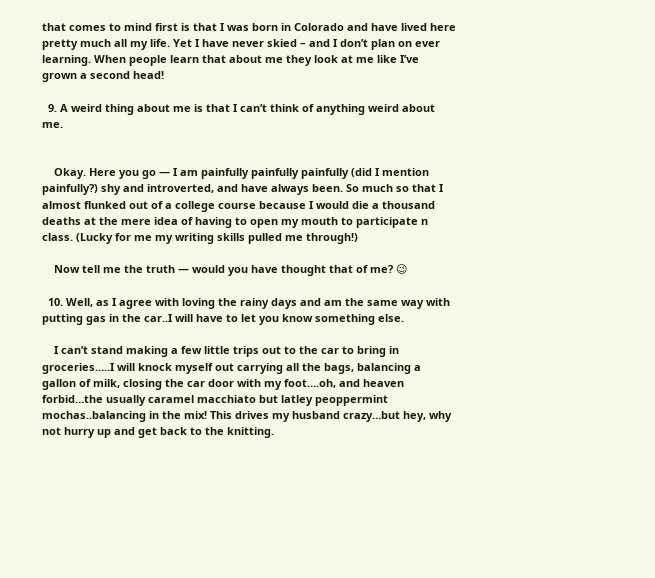that comes to mind first is that I was born in Colorado and have lived here pretty much all my life. Yet I have never skied – and I don’t plan on ever learning. When people learn that about me they look at me like I’ve grown a second head!

  9. A weird thing about me is that I can’t think of anything weird about me.


    Okay. Here you go — I am painfully painfully painfully (did I mention painfully?) shy and introverted, and have always been. So much so that I almost flunked out of a college course because I would die a thousand deaths at the mere idea of having to open my mouth to participate n class. (Lucky for me my writing skills pulled me through!)

    Now tell me the truth — would you have thought that of me? 😉

  10. Well, as I agree with loving the rainy days and am the same way with putting gas in the car..I will have to let you know something else.

    I can’t stand making a few little trips out to the car to bring in groceries…..I will knock myself out carrying all the bags, balancing a gallon of milk, closing the car door with my foot….oh, and heaven forbid…the usually caramel macchiato but latley peoppermint mochas..balancing in the mix! This drives my husband crazy…but hey, why not hurry up and get back to the knitting.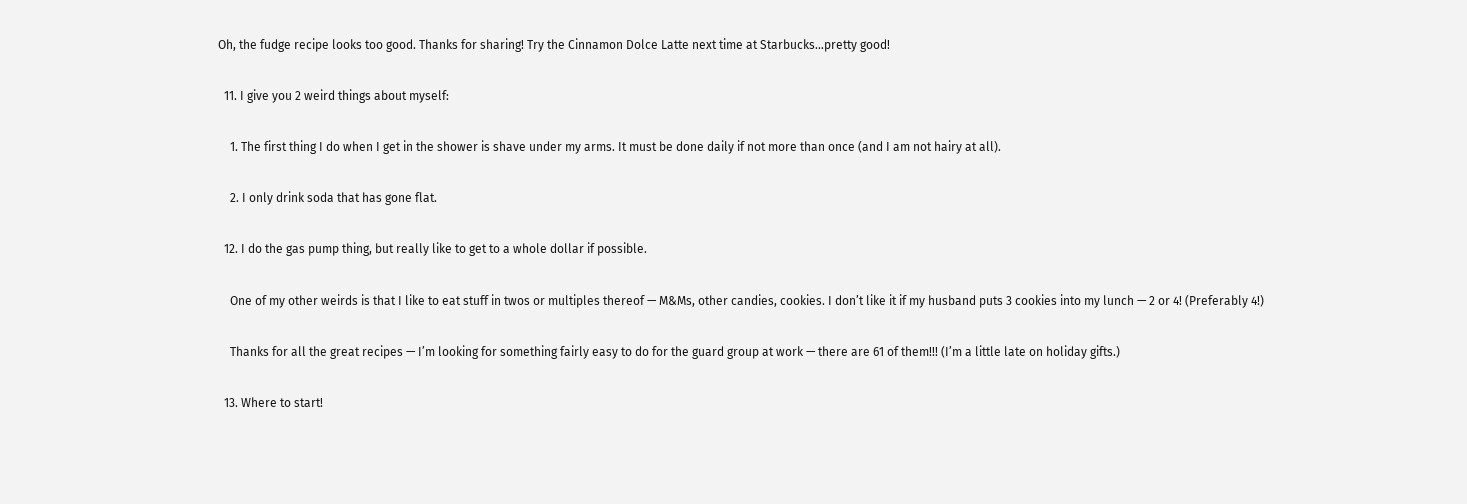Oh, the fudge recipe looks too good. Thanks for sharing! Try the Cinnamon Dolce Latte next time at Starbucks…pretty good!

  11. I give you 2 weird things about myself:

    1. The first thing I do when I get in the shower is shave under my arms. It must be done daily if not more than once (and I am not hairy at all).

    2. I only drink soda that has gone flat.

  12. I do the gas pump thing, but really like to get to a whole dollar if possible.

    One of my other weirds is that I like to eat stuff in twos or multiples thereof — M&Ms, other candies, cookies. I don’t like it if my husband puts 3 cookies into my lunch — 2 or 4! (Preferably 4!)

    Thanks for all the great recipes — I’m looking for something fairly easy to do for the guard group at work — there are 61 of them!!! (I’m a little late on holiday gifts.)

  13. Where to start!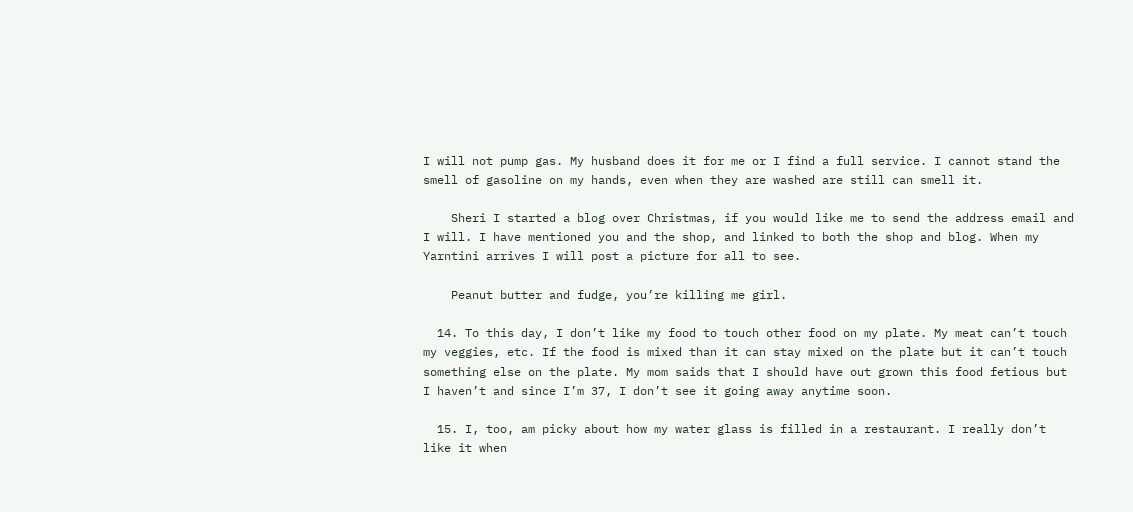I will not pump gas. My husband does it for me or I find a full service. I cannot stand the smell of gasoline on my hands, even when they are washed are still can smell it.

    Sheri I started a blog over Christmas, if you would like me to send the address email and I will. I have mentioned you and the shop, and linked to both the shop and blog. When my Yarntini arrives I will post a picture for all to see.

    Peanut butter and fudge, you’re killing me girl.

  14. To this day, I don’t like my food to touch other food on my plate. My meat can’t touch my veggies, etc. If the food is mixed than it can stay mixed on the plate but it can’t touch something else on the plate. My mom saids that I should have out grown this food fetious but I haven’t and since I’m 37, I don’t see it going away anytime soon.

  15. I, too, am picky about how my water glass is filled in a restaurant. I really don’t like it when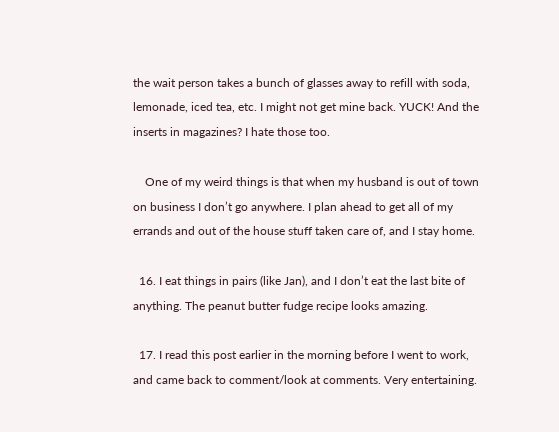the wait person takes a bunch of glasses away to refill with soda, lemonade, iced tea, etc. I might not get mine back. YUCK! And the inserts in magazines? I hate those too.

    One of my weird things is that when my husband is out of town on business I don’t go anywhere. I plan ahead to get all of my errands and out of the house stuff taken care of, and I stay home.

  16. I eat things in pairs (like Jan), and I don’t eat the last bite of anything. The peanut butter fudge recipe looks amazing.

  17. I read this post earlier in the morning before I went to work, and came back to comment/look at comments. Very entertaining.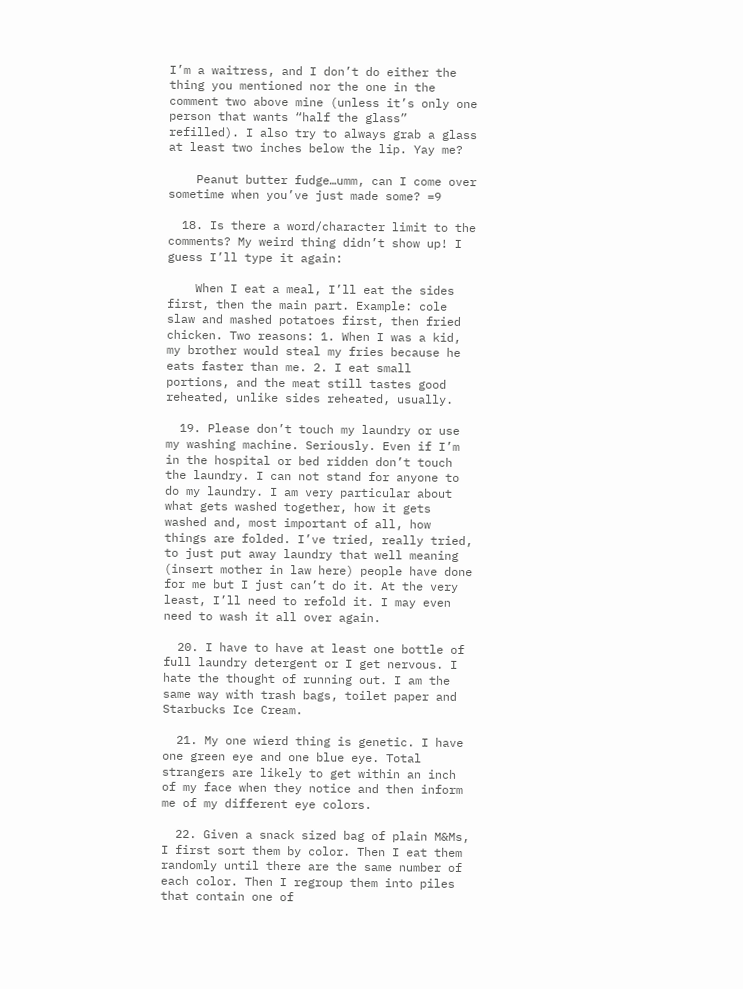I’m a waitress, and I don’t do either the thing you mentioned nor the one in the comment two above mine (unless it’s only one person that wants “half the glass” refilled). I also try to always grab a glass at least two inches below the lip. Yay me?

    Peanut butter fudge…umm, can I come over sometime when you’ve just made some? =9

  18. Is there a word/character limit to the comments? My weird thing didn’t show up! I guess I’ll type it again:

    When I eat a meal, I’ll eat the sides first, then the main part. Example: cole slaw and mashed potatoes first, then fried chicken. Two reasons: 1. When I was a kid, my brother would steal my fries because he eats faster than me. 2. I eat small portions, and the meat still tastes good reheated, unlike sides reheated, usually.

  19. Please don’t touch my laundry or use my washing machine. Seriously. Even if I’m in the hospital or bed ridden don’t touch the laundry. I can not stand for anyone to do my laundry. I am very particular about what gets washed together, how it gets washed and, most important of all, how things are folded. I’ve tried, really tried, to just put away laundry that well meaning (insert mother in law here) people have done for me but I just can’t do it. At the very least, I’ll need to refold it. I may even need to wash it all over again.

  20. I have to have at least one bottle of full laundry detergent or I get nervous. I hate the thought of running out. I am the same way with trash bags, toilet paper and Starbucks Ice Cream.

  21. My one wierd thing is genetic. I have one green eye and one blue eye. Total strangers are likely to get within an inch of my face when they notice and then inform me of my different eye colors.

  22. Given a snack sized bag of plain M&Ms, I first sort them by color. Then I eat them randomly until there are the same number of each color. Then I regroup them into piles that contain one of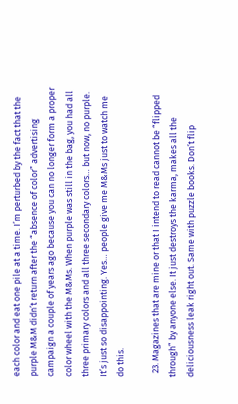each color and eat one pile at a time. I’m perturbed by the fact that the purple M&M didn’t return after the “absence of color” advertising campaign a couple of years ago because you can no longer form a proper color wheel with the M&Ms. When purple was still in the bag, you had all three primary colors and all three secondary colors… but now, no purple. It’s just so disappointing. Yes… people give me M&Ms just to watch me do this.

  23. Magazines that are mine or that I intend to read cannot be “flipped through” by anyone else. It just destroys the karma, makes all the deliciousness leak right out. Same with puzzle books. Don’t flip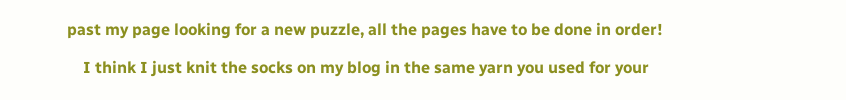past my page looking for a new puzzle, all the pages have to be done in order!

    I think I just knit the socks on my blog in the same yarn you used for your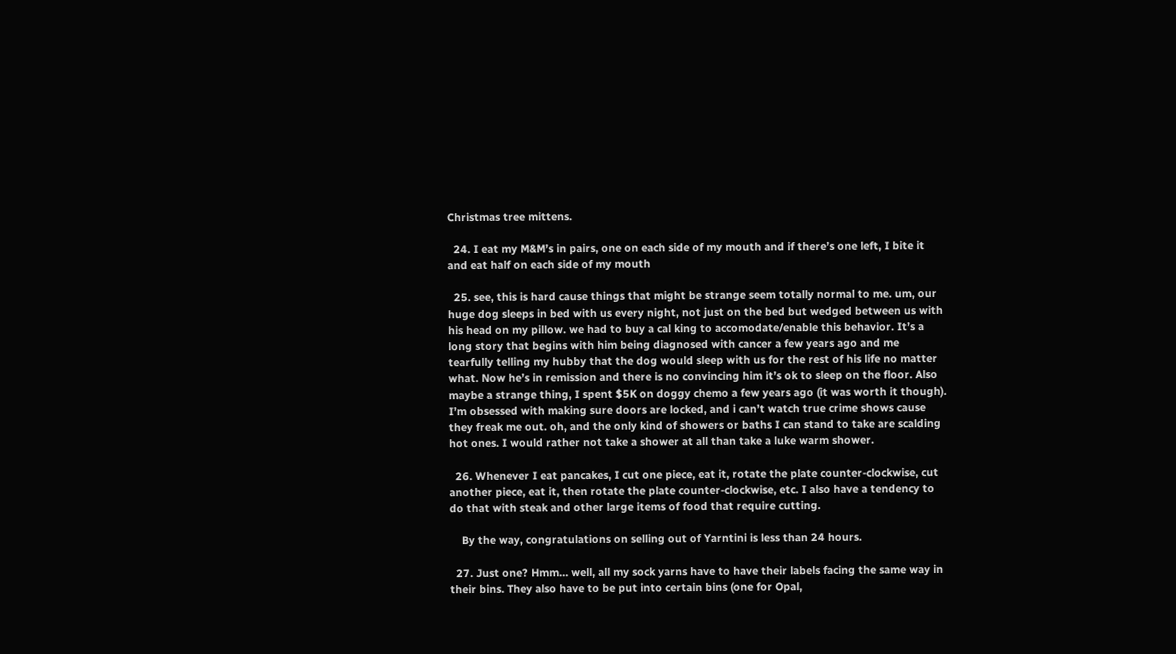Christmas tree mittens.

  24. I eat my M&M’s in pairs, one on each side of my mouth and if there’s one left, I bite it and eat half on each side of my mouth

  25. see, this is hard cause things that might be strange seem totally normal to me. um, our huge dog sleeps in bed with us every night, not just on the bed but wedged between us with his head on my pillow. we had to buy a cal king to accomodate/enable this behavior. It’s a long story that begins with him being diagnosed with cancer a few years ago and me tearfully telling my hubby that the dog would sleep with us for the rest of his life no matter what. Now he’s in remission and there is no convincing him it’s ok to sleep on the floor. Also maybe a strange thing, I spent $5K on doggy chemo a few years ago (it was worth it though). I’m obsessed with making sure doors are locked, and i can’t watch true crime shows cause they freak me out. oh, and the only kind of showers or baths I can stand to take are scalding hot ones. I would rather not take a shower at all than take a luke warm shower.

  26. Whenever I eat pancakes, I cut one piece, eat it, rotate the plate counter-clockwise, cut another piece, eat it, then rotate the plate counter-clockwise, etc. I also have a tendency to do that with steak and other large items of food that require cutting.

    By the way, congratulations on selling out of Yarntini is less than 24 hours.

  27. Just one? Hmm… well, all my sock yarns have to have their labels facing the same way in their bins. They also have to be put into certain bins (one for Opal,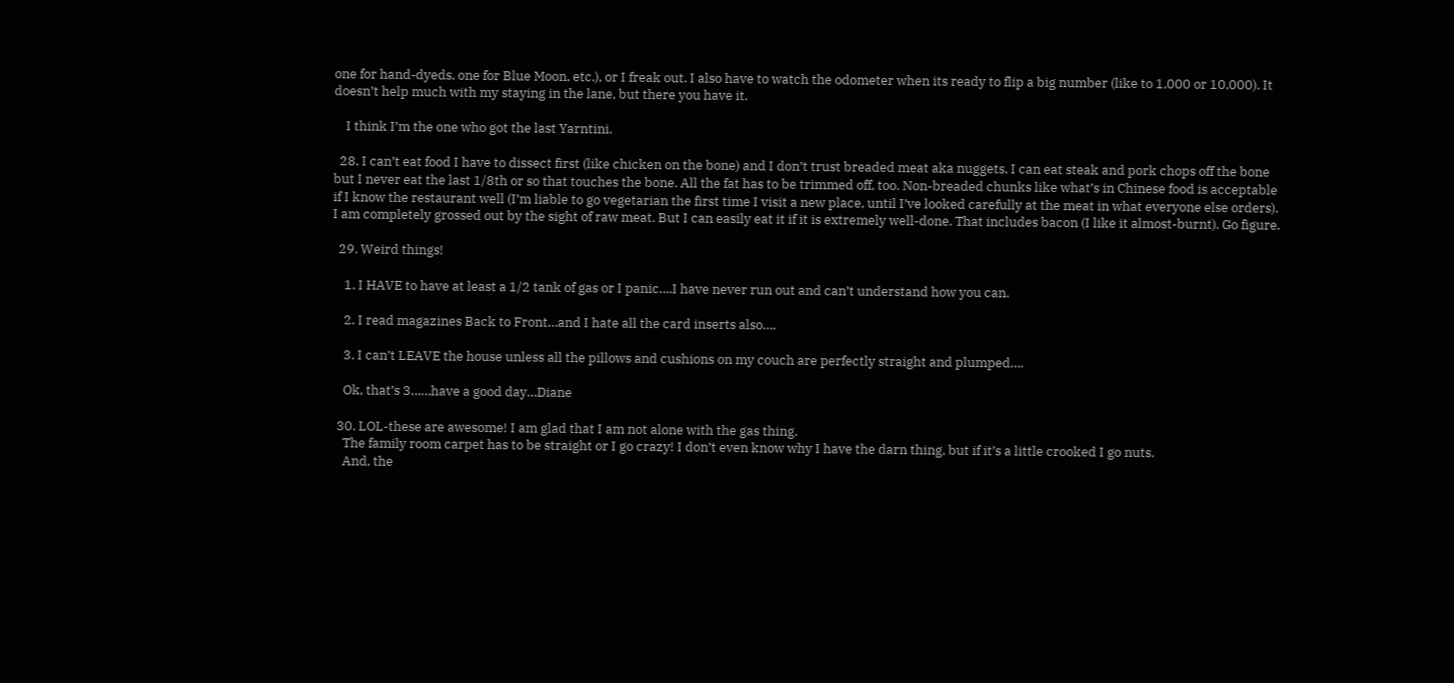one for hand-dyeds, one for Blue Moon, etc.), or I freak out. I also have to watch the odometer when its ready to flip a big number (like to 1,000 or 10,000). It doesn’t help much with my staying in the lane, but there you have it.

    I think I’m the one who got the last Yarntini.

  28. I can’t eat food I have to dissect first (like chicken on the bone) and I don’t trust breaded meat aka nuggets. I can eat steak and pork chops off the bone but I never eat the last 1/8th or so that touches the bone. All the fat has to be trimmed off, too. Non-breaded chunks like what’s in Chinese food is acceptable if I know the restaurant well (I’m liable to go vegetarian the first time I visit a new place, until I’ve looked carefully at the meat in what everyone else orders). I am completely grossed out by the sight of raw meat. But I can easily eat it if it is extremely well-done. That includes bacon (I like it almost-burnt). Go figure.

  29. Weird things!

    1. I HAVE to have at least a 1/2 tank of gas or I panic….I have never run out and can’t understand how you can.

    2. I read magazines Back to Front…and I hate all the card inserts also….

    3. I can’t LEAVE the house unless all the pillows and cushions on my couch are perfectly straight and plumped….

    Ok, that’s 3……have a good day…Diane

  30. LOL-these are awesome! I am glad that I am not alone with the gas thing.
    The family room carpet has to be straight or I go crazy! I don’t even know why I have the darn thing, but if it’s a little crooked I go nuts.
    And, the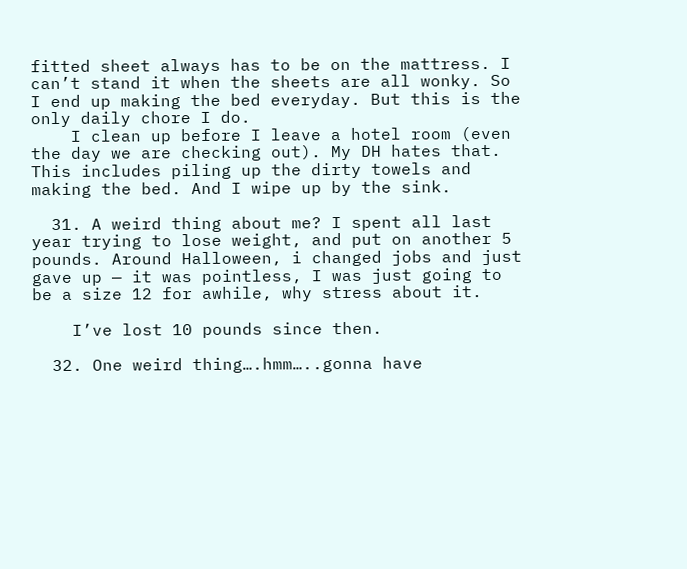fitted sheet always has to be on the mattress. I can’t stand it when the sheets are all wonky. So I end up making the bed everyday. But this is the only daily chore I do.
    I clean up before I leave a hotel room (even the day we are checking out). My DH hates that. This includes piling up the dirty towels and making the bed. And I wipe up by the sink.

  31. A weird thing about me? I spent all last year trying to lose weight, and put on another 5 pounds. Around Halloween, i changed jobs and just gave up — it was pointless, I was just going to be a size 12 for awhile, why stress about it.

    I’ve lost 10 pounds since then.

  32. One weird thing….hmm…..gonna have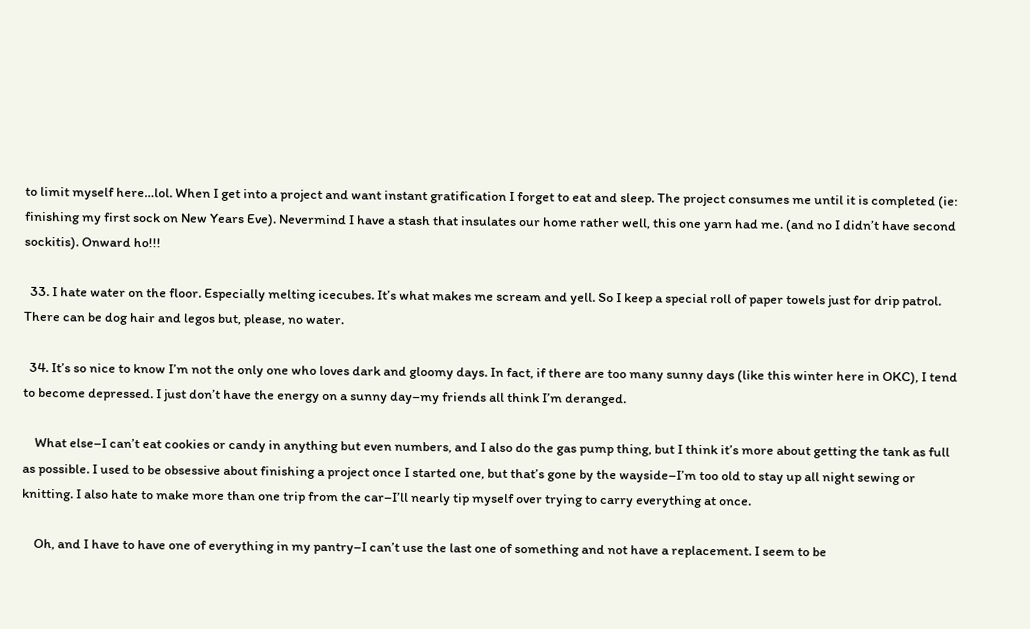to limit myself here…lol. When I get into a project and want instant gratification I forget to eat and sleep. The project consumes me until it is completed (ie: finishing my first sock on New Years Eve). Nevermind I have a stash that insulates our home rather well, this one yarn had me. (and no I didn’t have second sockitis). Onward ho!!!

  33. I hate water on the floor. Especially melting icecubes. It’s what makes me scream and yell. So I keep a special roll of paper towels just for drip patrol. There can be dog hair and legos but, please, no water.

  34. It’s so nice to know I’m not the only one who loves dark and gloomy days. In fact, if there are too many sunny days (like this winter here in OKC), I tend to become depressed. I just don’t have the energy on a sunny day–my friends all think I’m deranged.

    What else–I can’t eat cookies or candy in anything but even numbers, and I also do the gas pump thing, but I think it’s more about getting the tank as full as possible. I used to be obsessive about finishing a project once I started one, but that’s gone by the wayside–I’m too old to stay up all night sewing or knitting. I also hate to make more than one trip from the car–I’ll nearly tip myself over trying to carry everything at once.

    Oh, and I have to have one of everything in my pantry–I can’t use the last one of something and not have a replacement. I seem to be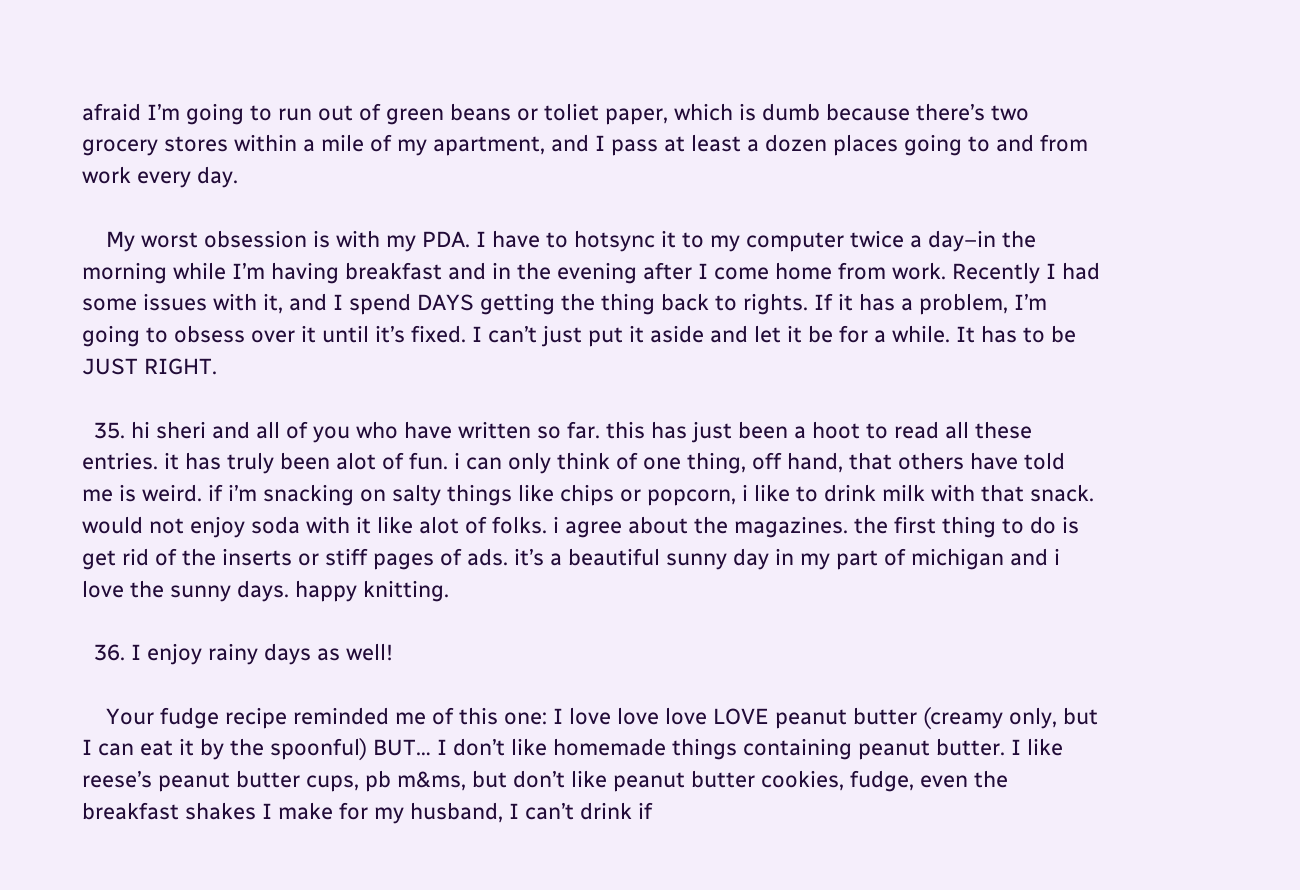afraid I’m going to run out of green beans or toliet paper, which is dumb because there’s two grocery stores within a mile of my apartment, and I pass at least a dozen places going to and from work every day.

    My worst obsession is with my PDA. I have to hotsync it to my computer twice a day–in the morning while I’m having breakfast and in the evening after I come home from work. Recently I had some issues with it, and I spend DAYS getting the thing back to rights. If it has a problem, I’m going to obsess over it until it’s fixed. I can’t just put it aside and let it be for a while. It has to be JUST RIGHT.

  35. hi sheri and all of you who have written so far. this has just been a hoot to read all these entries. it has truly been alot of fun. i can only think of one thing, off hand, that others have told me is weird. if i’m snacking on salty things like chips or popcorn, i like to drink milk with that snack. would not enjoy soda with it like alot of folks. i agree about the magazines. the first thing to do is get rid of the inserts or stiff pages of ads. it’s a beautiful sunny day in my part of michigan and i love the sunny days. happy knitting.

  36. I enjoy rainy days as well!

    Your fudge recipe reminded me of this one: I love love love LOVE peanut butter (creamy only, but I can eat it by the spoonful) BUT… I don’t like homemade things containing peanut butter. I like reese’s peanut butter cups, pb m&ms, but don’t like peanut butter cookies, fudge, even the breakfast shakes I make for my husband, I can’t drink if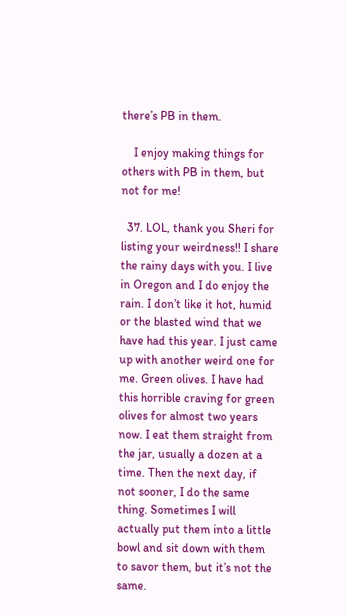there’s PB in them.

    I enjoy making things for others with PB in them, but not for me!

  37. LOL, thank you Sheri for listing your weirdness!! I share the rainy days with you. I live in Oregon and I do enjoy the rain. I don’t like it hot, humid or the blasted wind that we have had this year. I just came up with another weird one for me. Green olives. I have had this horrible craving for green olives for almost two years now. I eat them straight from the jar, usually a dozen at a time. Then the next day, if not sooner, I do the same thing. Sometimes I will actually put them into a little bowl and sit down with them to savor them, but it’s not the same.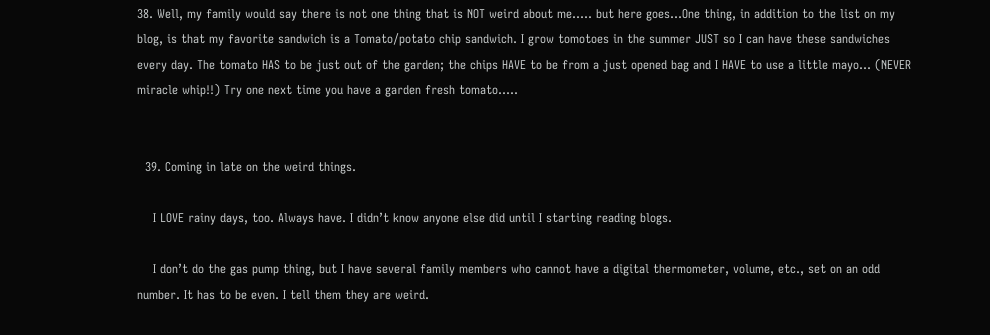38. Well, my family would say there is not one thing that is NOT weird about me….. but here goes…One thing, in addition to the list on my blog, is that my favorite sandwich is a Tomato/potato chip sandwich. I grow tomotoes in the summer JUST so I can have these sandwiches every day. The tomato HAS to be just out of the garden; the chips HAVE to be from a just opened bag and I HAVE to use a little mayo… (NEVER miracle whip!!) Try one next time you have a garden fresh tomato…..


  39. Coming in late on the weird things.

    I LOVE rainy days, too. Always have. I didn’t know anyone else did until I starting reading blogs.

    I don’t do the gas pump thing, but I have several family members who cannot have a digital thermometer, volume, etc., set on an odd number. It has to be even. I tell them they are weird.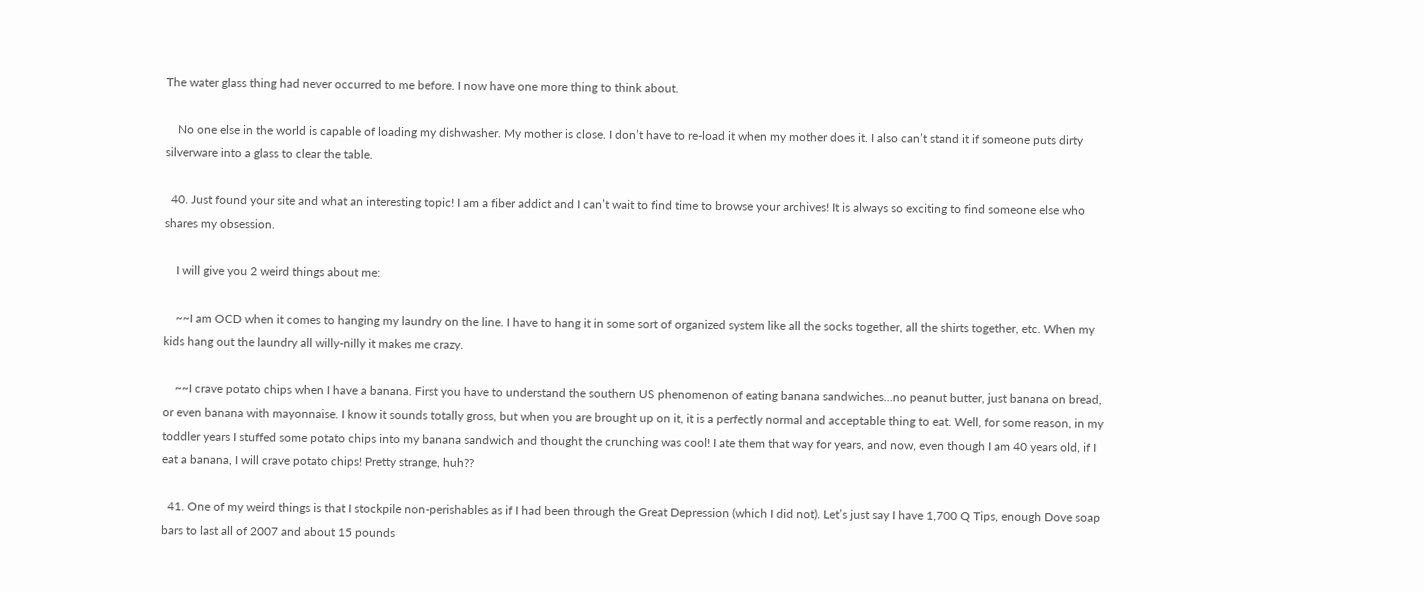The water glass thing had never occurred to me before. I now have one more thing to think about.

    No one else in the world is capable of loading my dishwasher. My mother is close. I don’t have to re-load it when my mother does it. I also can’t stand it if someone puts dirty silverware into a glass to clear the table.

  40. Just found your site and what an interesting topic! I am a fiber addict and I can’t wait to find time to browse your archives! It is always so exciting to find someone else who shares my obsession.

    I will give you 2 weird things about me:

    ~~I am OCD when it comes to hanging my laundry on the line. I have to hang it in some sort of organized system like all the socks together, all the shirts together, etc. When my kids hang out the laundry all willy-nilly it makes me crazy.

    ~~I crave potato chips when I have a banana. First you have to understand the southern US phenomenon of eating banana sandwiches…no peanut butter, just banana on bread, or even banana with mayonnaise. I know it sounds totally gross, but when you are brought up on it, it is a perfectly normal and acceptable thing to eat. Well, for some reason, in my toddler years I stuffed some potato chips into my banana sandwich and thought the crunching was cool! I ate them that way for years, and now, even though I am 40 years old, if I eat a banana, I will crave potato chips! Pretty strange, huh??

  41. One of my weird things is that I stockpile non-perishables as if I had been through the Great Depression (which I did not). Let’s just say I have 1,700 Q Tips, enough Dove soap bars to last all of 2007 and about 15 pounds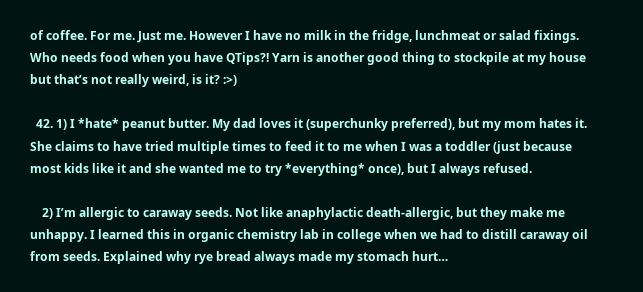of coffee. For me. Just me. However I have no milk in the fridge, lunchmeat or salad fixings. Who needs food when you have QTips?! Yarn is another good thing to stockpile at my house but that’s not really weird, is it? :>)

  42. 1) I *hate* peanut butter. My dad loves it (superchunky preferred), but my mom hates it. She claims to have tried multiple times to feed it to me when I was a toddler (just because most kids like it and she wanted me to try *everything* once), but I always refused.

    2) I’m allergic to caraway seeds. Not like anaphylactic death-allergic, but they make me unhappy. I learned this in organic chemistry lab in college when we had to distill caraway oil from seeds. Explained why rye bread always made my stomach hurt…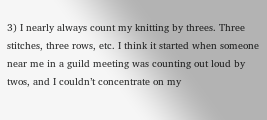3) I nearly always count my knitting by threes. Three stitches, three rows, etc. I think it started when someone near me in a guild meeting was counting out loud by twos, and I couldn’t concentrate on my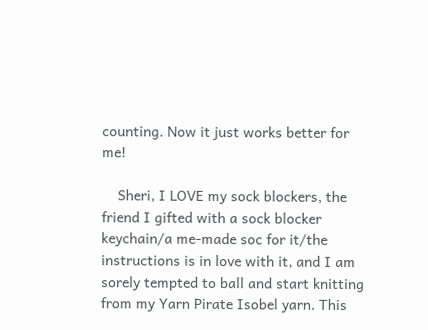counting. Now it just works better for me!

    Sheri, I LOVE my sock blockers, the friend I gifted with a sock blocker keychain/a me-made soc for it/the instructions is in love with it, and I am sorely tempted to ball and start knitting from my Yarn Pirate Isobel yarn. This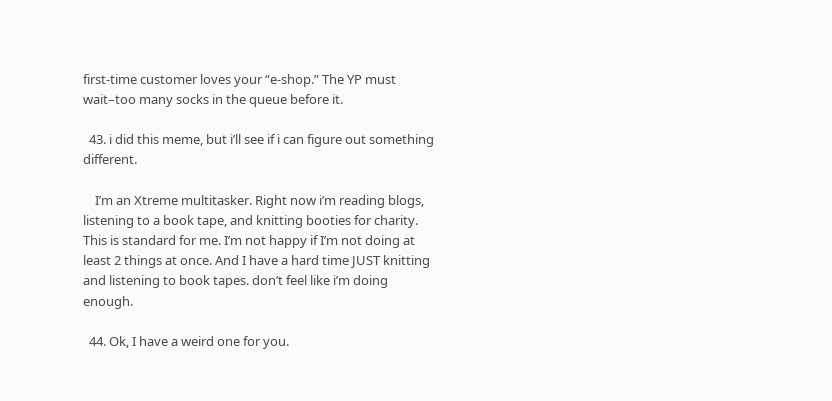first-time customer loves your “e-shop.” The YP must wait–too many socks in the queue before it.

  43. i did this meme, but i’ll see if i can figure out something different.

    I’m an Xtreme multitasker. Right now i’m reading blogs, listening to a book tape, and knitting booties for charity. This is standard for me. I’m not happy if I’m not doing at least 2 things at once. And I have a hard time JUST knitting and listening to book tapes. don’t feel like i’m doing enough.

  44. Ok, I have a weird one for you.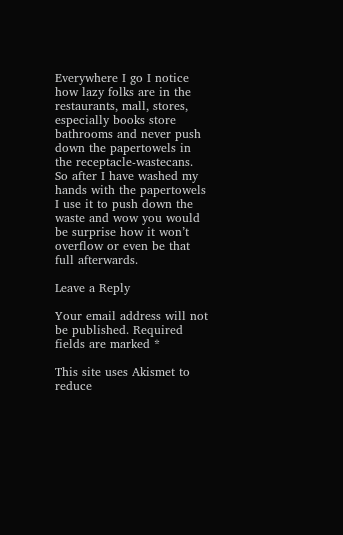Everywhere I go I notice how lazy folks are in the restaurants, mall, stores, especially books store bathrooms and never push down the papertowels in the receptacle-wastecans. So after I have washed my hands with the papertowels I use it to push down the waste and wow you would be surprise how it won’t overflow or even be that full afterwards.

Leave a Reply

Your email address will not be published. Required fields are marked *

This site uses Akismet to reduce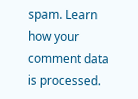spam. Learn how your comment data is processed.